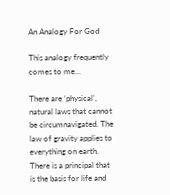An Analogy For God

This analogy frequently comes to me…

There are ‘physical’, natural laws that cannot be circumnavigated. The law of gravity applies to everything on earth. There is a principal that is the basis for life and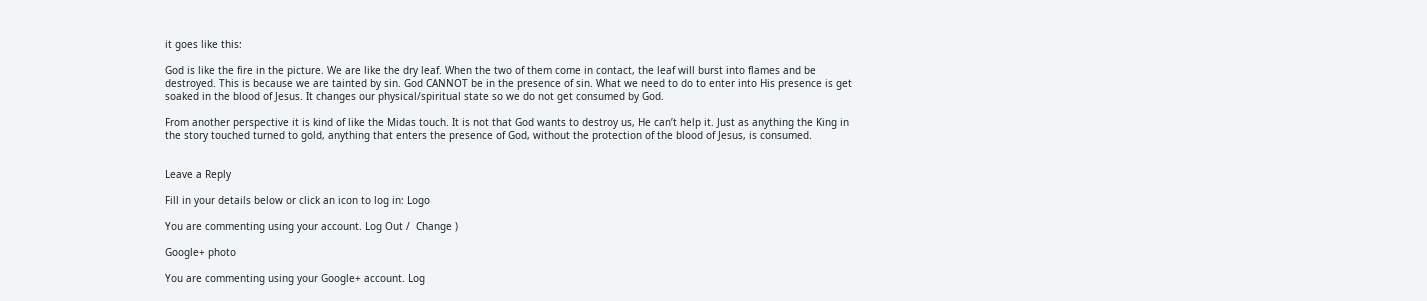it goes like this:

God is like the fire in the picture. We are like the dry leaf. When the two of them come in contact, the leaf will burst into flames and be destroyed. This is because we are tainted by sin. God CANNOT be in the presence of sin. What we need to do to enter into His presence is get soaked in the blood of Jesus. It changes our physical/spiritual state so we do not get consumed by God.

From another perspective it is kind of like the Midas touch. It is not that God wants to destroy us, He can’t help it. Just as anything the King in the story touched turned to gold, anything that enters the presence of God, without the protection of the blood of Jesus, is consumed.


Leave a Reply

Fill in your details below or click an icon to log in: Logo

You are commenting using your account. Log Out /  Change )

Google+ photo

You are commenting using your Google+ account. Log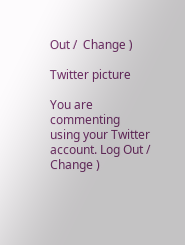Out /  Change )

Twitter picture

You are commenting using your Twitter account. Log Out /  Change )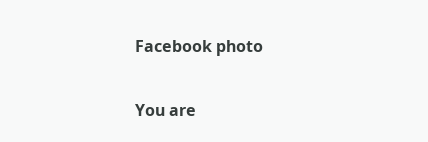Facebook photo

You are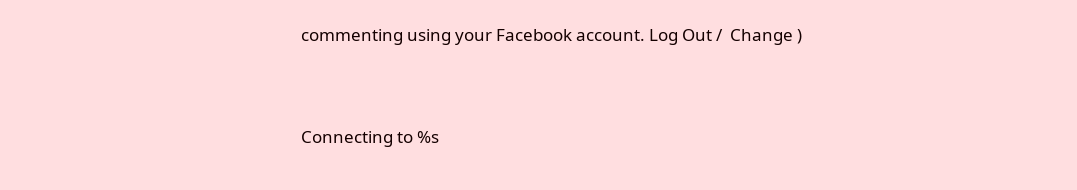commenting using your Facebook account. Log Out /  Change )


Connecting to %s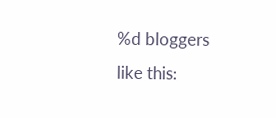%d bloggers like this: